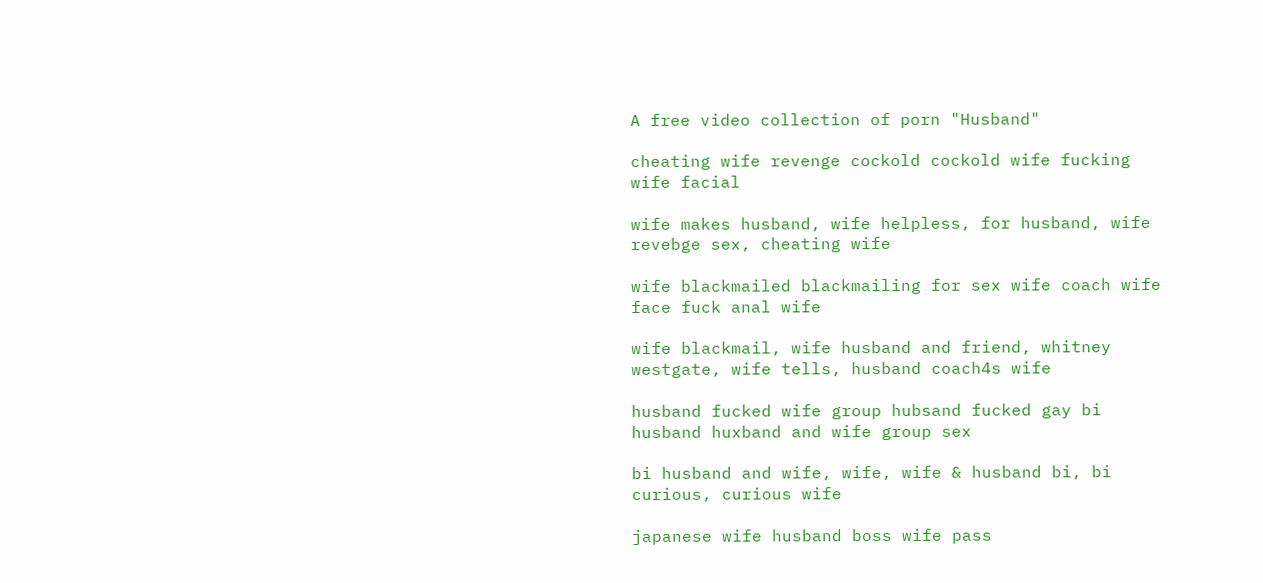A free video collection of porn "Husband"

cheating wife revenge cockold cockold wife fucking wife facial

wife makes husband, wife helpless, for husband, wife revebge sex, cheating wife

wife blackmailed blackmailing for sex wife coach wife face fuck anal wife

wife blackmail, wife husband and friend, whitney westgate, wife tells, husband coach4s wife

husband fucked wife group hubsand fucked gay bi husband huxband and wife group sex

bi husband and wife, wife, wife & husband bi, bi curious, curious wife

japanese wife husband boss wife pass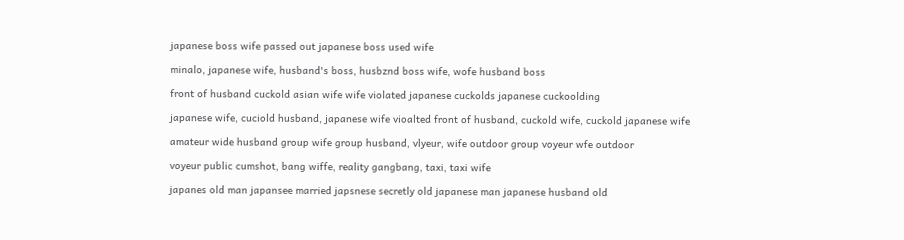japanese boss wife passed out japanese boss used wife

minalo, japanese wife, husband's boss, husbznd boss wife, wofe husband boss

front of husband cuckold asian wife wife violated japanese cuckolds japanese cuckoolding

japanese wife, cuciold husband, japanese wife vioalted front of husband, cuckold wife, cuckold japanese wife

amateur wide husband group wife group husband, vlyeur, wife outdoor group voyeur wfe outdoor

voyeur public cumshot, bang wiffe, reality gangbang, taxi, taxi wife

japanes old man japansee married japsnese secretly old japanese man japanese husband old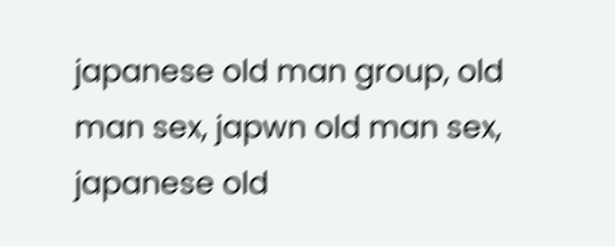japanese old man group, old man sex, japwn old man sex, japanese old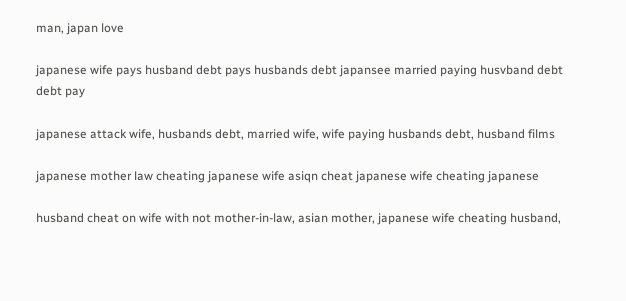man, japan love

japanese wife pays husband debt pays husbands debt japansee married paying husvband debt debt pay

japanese attack wife, husbands debt, married wife, wife paying husbands debt, husband films

japanese mother law cheating japanese wife asiqn cheat japanese wife cheating japanese

husband cheat on wife with not mother-in-law, asian mother, japanese wife cheating husband,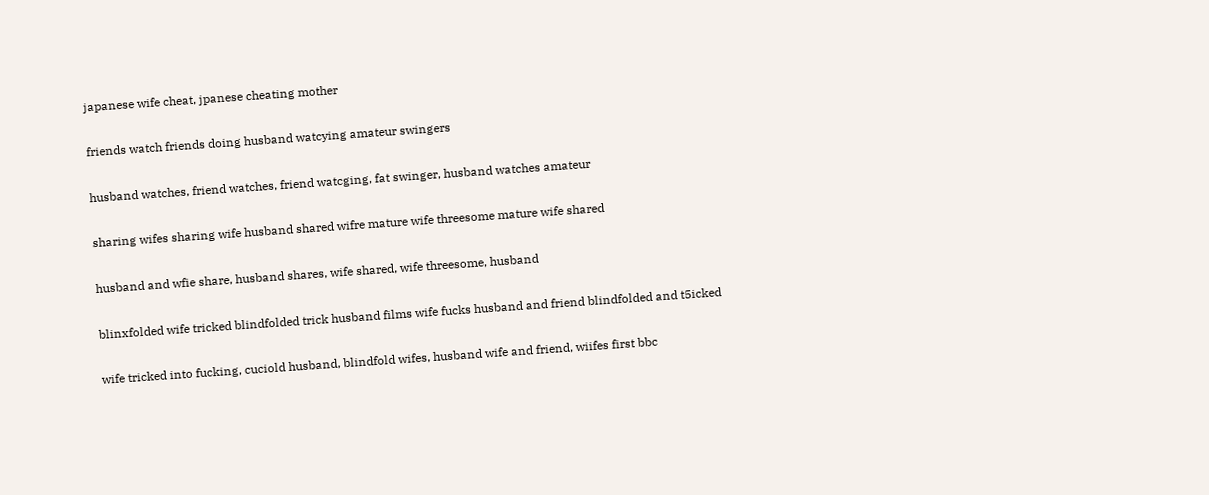japanese wife cheat, jpanese cheating mother

friends watch friends doing husband watcying amateur swingers

husband watches, friend watches, friend watcging, fat swinger, husband watches amateur

sharing wifes sharing wife husband shared wifre mature wife threesome mature wife shared

husband and wfie share, husband shares, wife shared, wife threesome, husband

blinxfolded wife tricked blindfolded trick husband films wife fucks husband and friend blindfolded and t5icked

wife tricked into fucking, cuciold husband, blindfold wifes, husband wife and friend, wiifes first bbc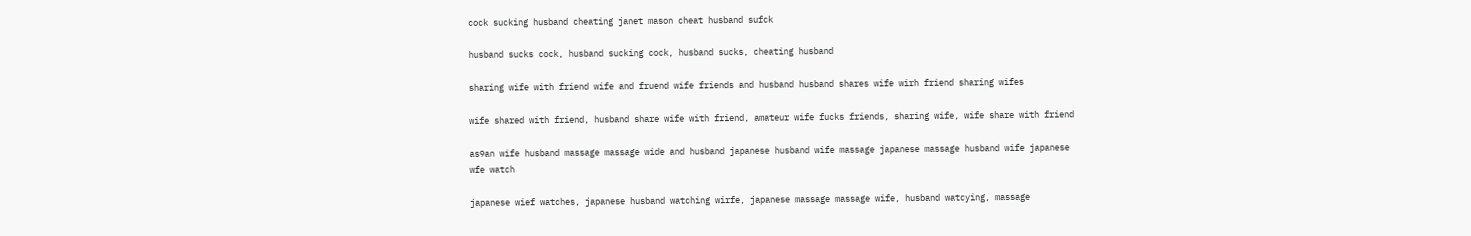cock sucking husband cheating janet mason cheat husband sufck

husband sucks cock, husband sucking cock, husband sucks, cheating husband

sharing wife with friend wife and fruend wife friends and husband husband shares wife wirh friend sharing wifes

wife shared with friend, husband share wife with friend, amateur wife fucks friends, sharing wife, wife share with friend

as9an wife husband massage massage wide and husband japanese husband wife massage japanese massage husband wife japanese wfe watch

japanese wief watches, japanese husband watching wirfe, japanese massage massage wife, husband watcying, massage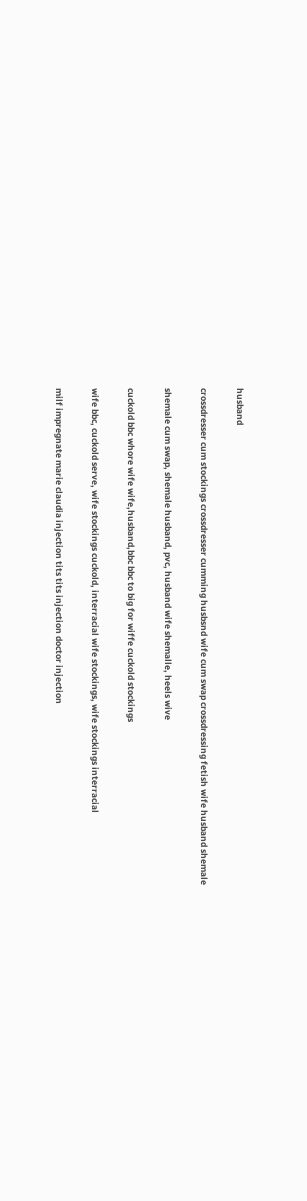husband

crossdresser cum stockings crossdresser cumming husbsnd wife cum swap crossdressing fetish wife husband shemale

shemale cum swap, shemale husband, pvc, husband wife shemalle, heels wive

cuckold bbc whore wife wife,husband,bbc bbc to big for wiffe cuckold stockings

wife bbc, cuckold serve, wife stockings cuckold, interracial wife stockings, wife stockings interracial

milf impregnate marie claudia injection tits tits injection doctor injection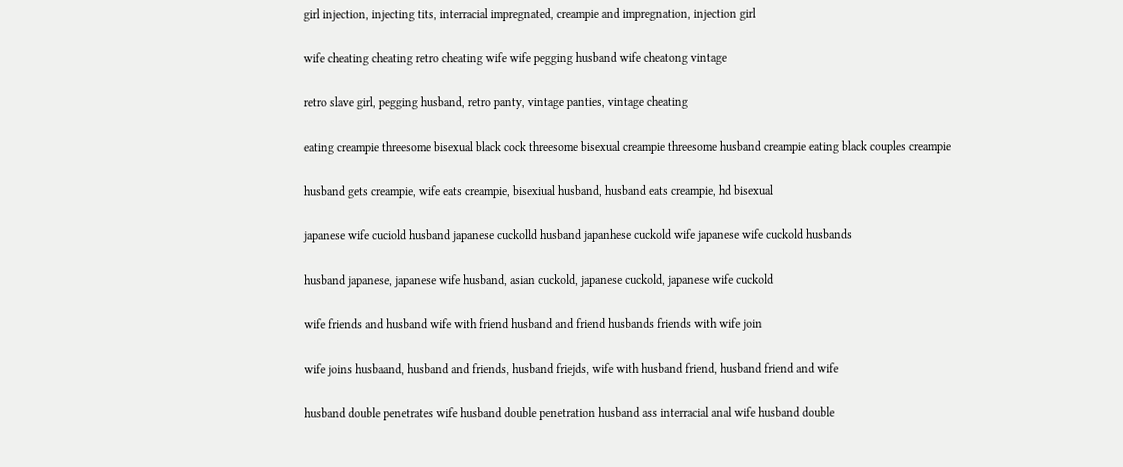girl injection, injecting tits, interracial impregnated, creampie and impregnation, injection girl

wife cheating cheating retro cheating wife wife pegging husband wife cheatong vintage

retro slave girl, pegging husband, retro panty, vintage panties, vintage cheating

eating creampie threesome bisexual black cock threesome bisexual creampie threesome husband creampie eating black couples creampie

husband gets creampie, wife eats creampie, bisexiual husband, husband eats creampie, hd bisexual

japanese wife cuciold husband japanese cuckolld husband japanhese cuckold wife japanese wife cuckold husbands

husband japanese, japanese wife husband, asian cuckold, japanese cuckold, japanese wife cuckold

wife friends and husband wife with friend husband and friend husbands friends with wife join

wife joins husbaand, husband and friends, husband friejds, wife with husband friend, husband friend and wife

husband double penetrates wife husband double penetration husband ass interracial anal wife husband double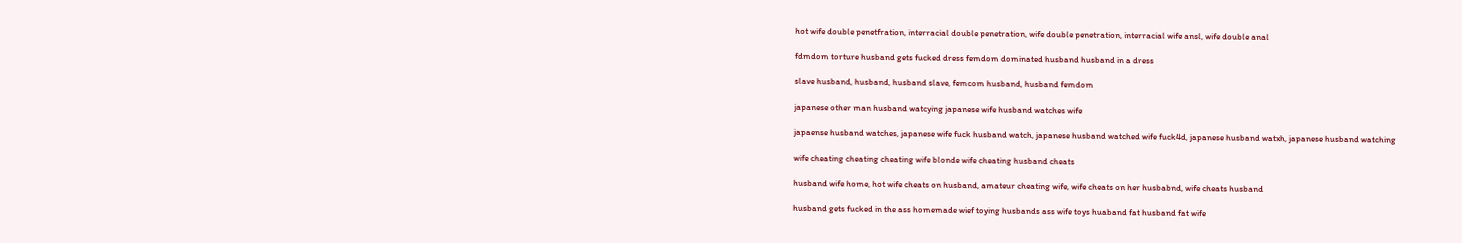hot wife double penetfration, interracial double penetration, wife double penetration, interracial wife ansl, wife double anal

fdmdom torture husband gets fucked dress femdom dominated husband husband in a dress

slave husband, husband, husband slave, femcom husband, husband femdom

japanese other man husband watcying japanese wife husband watches wife

japaense husband watches, japanese wife fuck husband watch, japanese husband watched wife fuck4d, japanese husband watxh, japanese husband watching

wife cheating cheating cheating wife blonde wife cheating husband cheats

husband wife home, hot wife cheats on husband, amateur cheating wife, wife cheats on her husbabnd, wife cheats husband

husband gets fucked in the ass homemade wief toying husbands ass wife toys huaband fat husband fat wife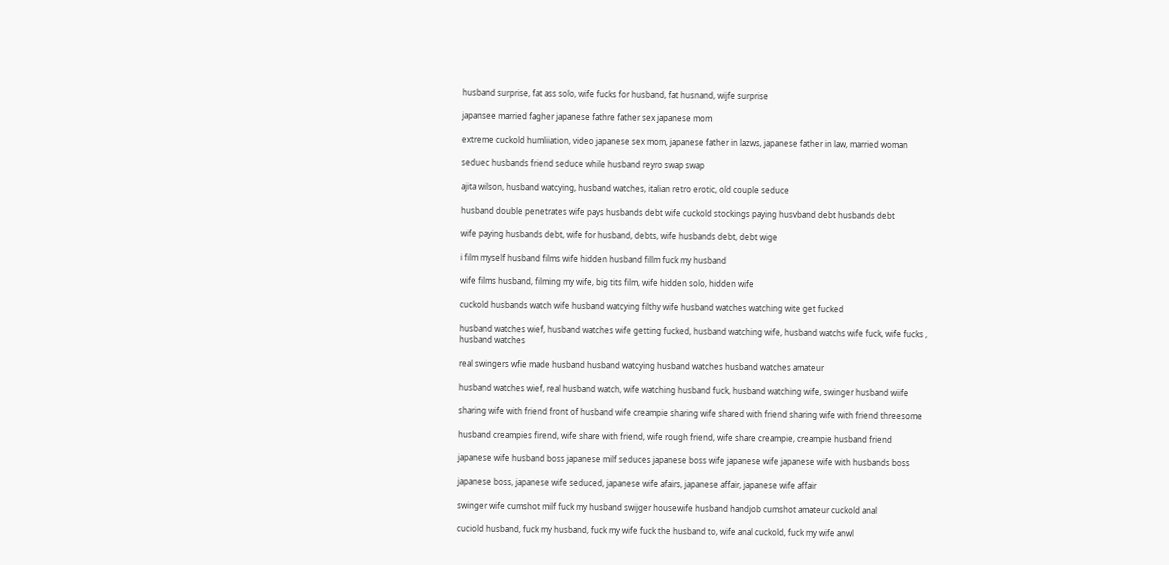husband surprise, fat ass solo, wife fucks for husband, fat husnand, wijfe surprise

japansee married fagher japanese fathre father sex japanese mom

extreme cuckold humliiation, video japanese sex mom, japanese father in lazws, japanese father in law, married woman

seduec husbands friend seduce while husband reyro swap swap

ajita wilson, husband watcying, husband watches, italian retro erotic, old couple seduce

husband double penetrates wife pays husbands debt wife cuckold stockings paying husvband debt husbands debt

wife paying husbands debt, wife for husband, debts, wife husbands debt, debt wige

i film myself husband films wife hidden husband fillm fuck my husband

wife films husband, filming my wife, big tits film, wife hidden solo, hidden wife

cuckold husbands watch wife husband watcying filthy wife husband watches watching wite get fucked

husband watches wief, husband watches wife getting fucked, husband watching wife, husband watchs wife fuck, wife fucks , husband watches

real swingers wfie made husband husband watcying husband watches husband watches amateur

husband watches wief, real husband watch, wife watching husband fuck, husband watching wife, swinger husband wiife

sharing wife with friend front of husband wife creampie sharing wife shared with friend sharing wife with friend threesome

husband creampies firend, wife share with friend, wife rough friend, wife share creampie, creampie husband friend

japanese wife husband boss japanese milf seduces japanese boss wife japanese wife japanese wife with husbands boss

japanese boss, japanese wife seduced, japanese wife afairs, japanese affair, japanese wife affair

swinger wife cumshot milf fuck my husband swijger housewife husband handjob cumshot amateur cuckold anal

cuciold husband, fuck my husband, fuck my wife fuck the husband to, wife anal cuckold, fuck my wife anwl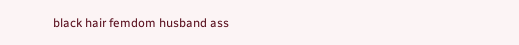black hair femdom husband ass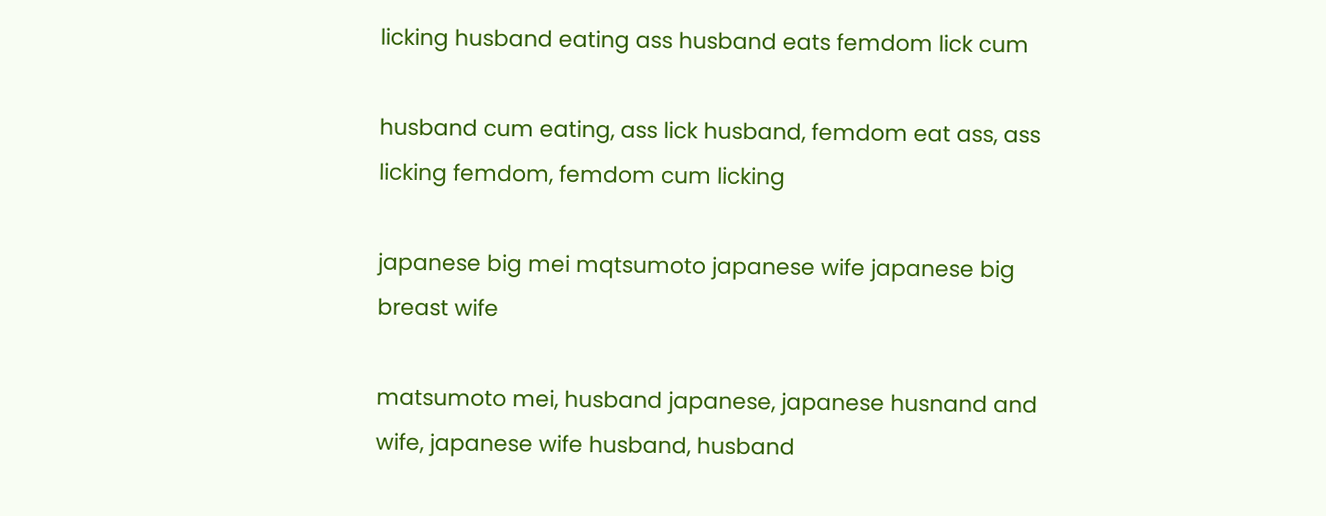licking husband eating ass husband eats femdom lick cum

husband cum eating, ass lick husband, femdom eat ass, ass licking femdom, femdom cum licking

japanese big mei mqtsumoto japanese wife japanese big breast wife

matsumoto mei, husband japanese, japanese husnand and wife, japanese wife husband, husband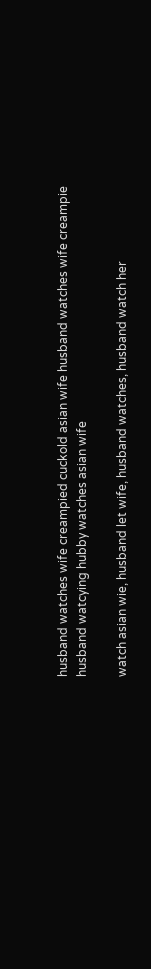husband watches wife creampied cuckold asian wife husband watches wife creampie husband watcying hubby watches asian wife

watch asian wie, husband let wife, husband watches, husband watch her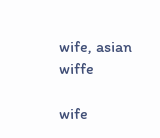wife, asian wiffe

wife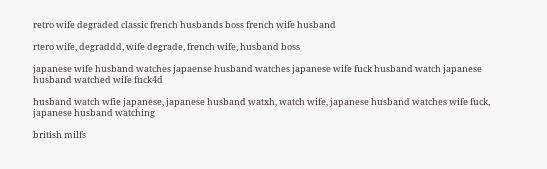retro wife degraded classic french husbands boss french wife husband

rtero wife, degraddd, wife degrade, french wife, husband boss

japanese wife husband watches japaense husband watches japanese wife fuck husband watch japanese husband watched wife fuck4d

husband watch wfie japanese, japanese husband watxh, watch wife, japanese husband watches wife fuck, japanese husband watching

british milfs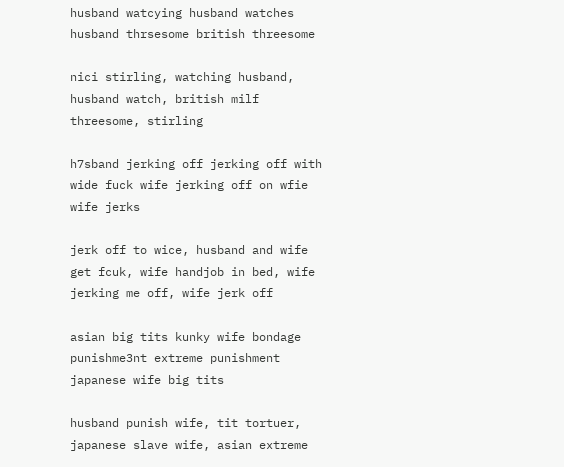husband watcying husband watches husband thrsesome british threesome

nici stirling, watching husband, husband watch, british milf threesome, stirling

h7sband jerking off jerking off with wide fuck wife jerking off on wfie wife jerks

jerk off to wice, husband and wife get fcuk, wife handjob in bed, wife jerking me off, wife jerk off

asian big tits kunky wife bondage punishme3nt extreme punishment japanese wife big tits

husband punish wife, tit tortuer, japanese slave wife, asian extreme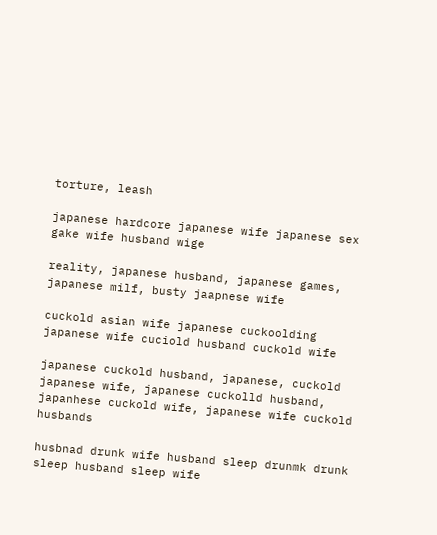torture, leash

japanese hardcore japanese wife japanese sex gake wife husband wige

reality, japanese husband, japanese games, japanese milf, busty jaapnese wife

cuckold asian wife japanese cuckoolding japanese wife cuciold husband cuckold wife

japanese cuckold husband, japanese, cuckold japanese wife, japanese cuckolld husband, japanhese cuckold wife, japanese wife cuckold husbands

husbnad drunk wife husband sleep drunmk drunk sleep husband sleep wife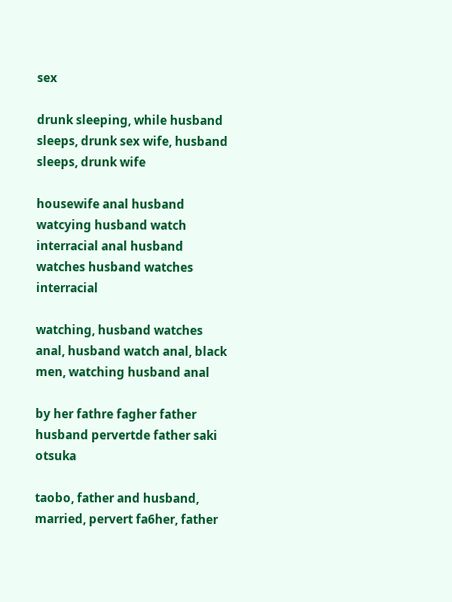sex

drunk sleeping, while husband sleeps, drunk sex wife, husband sleeps, drunk wife

housewife anal husband watcying husband watch interracial anal husband watches husband watches interracial

watching, husband watches anal, husband watch anal, black men, watching husband anal

by her fathre fagher father husband pervertde father saki otsuka

taobo, father and husband, married, pervert fa6her, father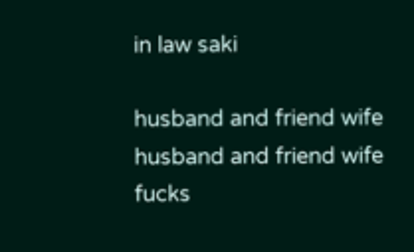in law saki

husband and friend wife husband and friend wife fucks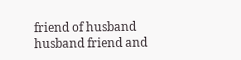friend of husband husband friend and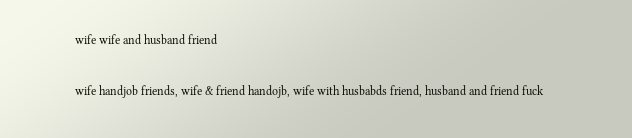wife wife and husband friend

wife handjob friends, wife & friend handojb, wife with husbabds friend, husband and friend fuck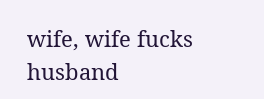wife, wife fucks husband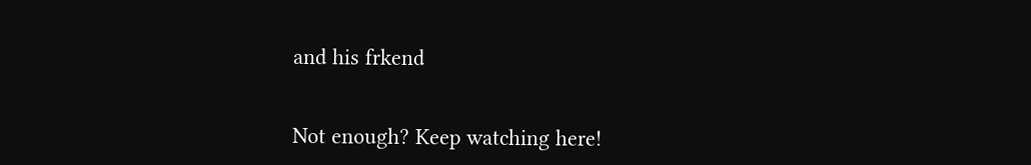and his frkend


Not enough? Keep watching here!